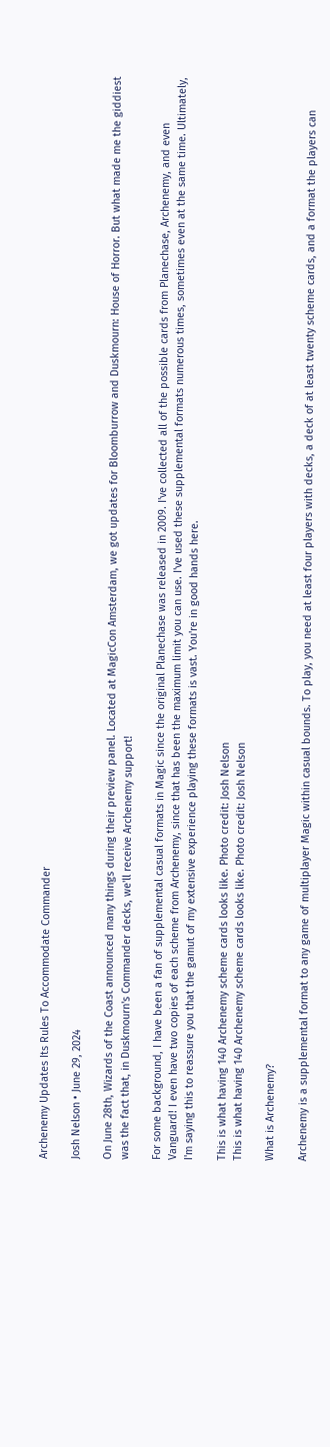Archenemy Updates Its Rules To Accommodate Commander

Josh Nelson • June 29, 2024

On June 28th, Wizards of the Coast announced many things during their preview panel. Located at MagicCon Amsterdam, we got updates for Bloomburrow and Duskmourn: House of Horror. But what made me the giddiest was the fact that, in Duskmourn's Commander decks, we'll receive Archenemy support!

For some background, I have been a fan of supplemental casual formats in Magic since the original Planechase was released in 2009. I've collected all of the possible cards from Planechase, Archenemy, and even Vanguard! I even have two copies of each scheme from Archenemy, since that has been the maximum limit you can use. I've used these supplemental formats numerous times, sometimes even at the same time. Ultimately, I'm saying this to reassure you that the gamut of my extensive experience playing these formats is vast. You're in good hands here.

This is what having 140 Archenemy scheme cards looks like. Photo credit: Josh Nelson
This is what having 140 Archenemy scheme cards looks like. Photo credit: Josh Nelson

What is Archenemy?

Archenemy is a supplemental format to any game of multiplayer Magic within casual bounds. To play, you need at least four players with decks, a deck of at least twenty scheme cards, and a format the players can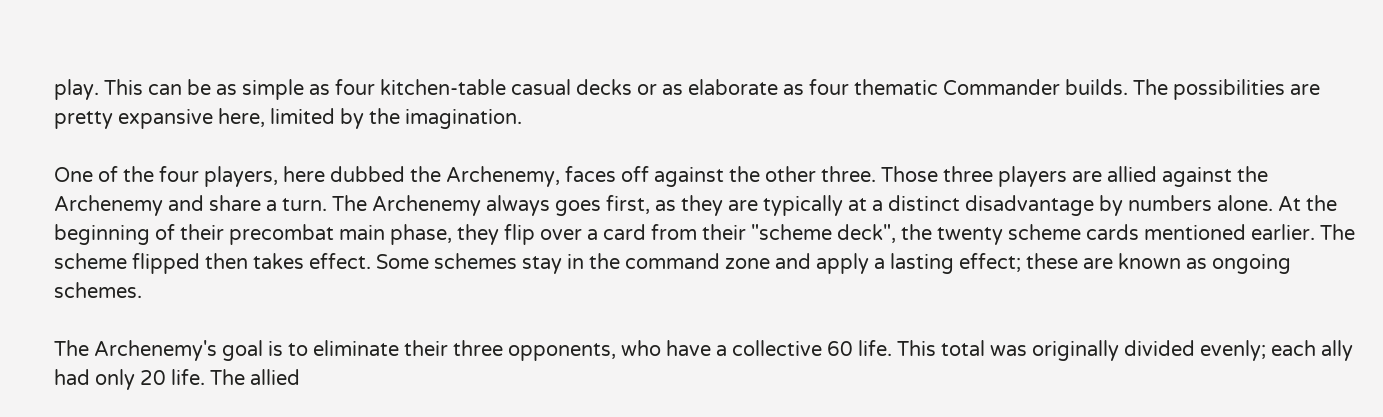play. This can be as simple as four kitchen-table casual decks or as elaborate as four thematic Commander builds. The possibilities are pretty expansive here, limited by the imagination.

One of the four players, here dubbed the Archenemy, faces off against the other three. Those three players are allied against the Archenemy and share a turn. The Archenemy always goes first, as they are typically at a distinct disadvantage by numbers alone. At the beginning of their precombat main phase, they flip over a card from their "scheme deck", the twenty scheme cards mentioned earlier. The scheme flipped then takes effect. Some schemes stay in the command zone and apply a lasting effect; these are known as ongoing schemes.

The Archenemy's goal is to eliminate their three opponents, who have a collective 60 life. This total was originally divided evenly; each ally had only 20 life. The allied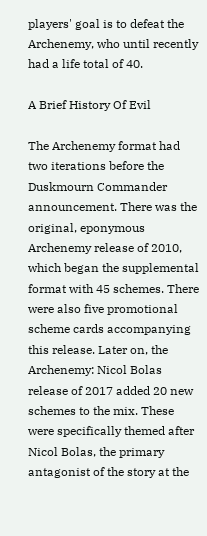players' goal is to defeat the Archenemy, who until recently had a life total of 40.

A Brief History Of Evil

The Archenemy format had two iterations before the Duskmourn Commander announcement. There was the original, eponymous Archenemy release of 2010, which began the supplemental format with 45 schemes. There were also five promotional scheme cards accompanying this release. Later on, the Archenemy: Nicol Bolas release of 2017 added 20 new schemes to the mix. These were specifically themed after Nicol Bolas, the primary antagonist of the story at the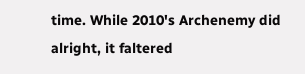time. While 2010's Archenemy did alright, it faltered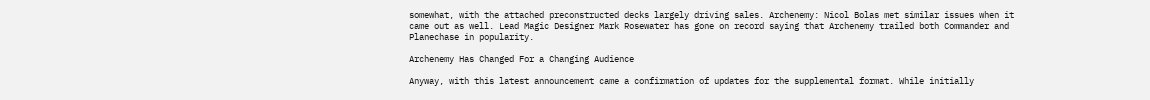somewhat, with the attached preconstructed decks largely driving sales. Archenemy: Nicol Bolas met similar issues when it came out as well. Lead Magic Designer Mark Rosewater has gone on record saying that Archenemy trailed both Commander and Planechase in popularity.

Archenemy Has Changed For a Changing Audience

Anyway, with this latest announcement came a confirmation of updates for the supplemental format. While initially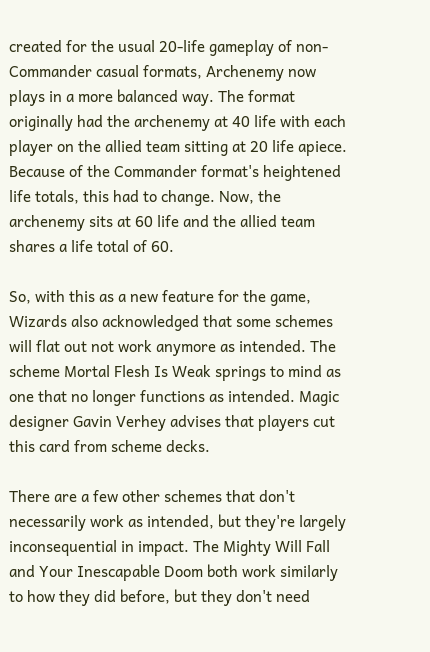created for the usual 20-life gameplay of non-Commander casual formats, Archenemy now plays in a more balanced way. The format originally had the archenemy at 40 life with each player on the allied team sitting at 20 life apiece. Because of the Commander format's heightened life totals, this had to change. Now, the archenemy sits at 60 life and the allied team shares a life total of 60.

So, with this as a new feature for the game, Wizards also acknowledged that some schemes will flat out not work anymore as intended. The scheme Mortal Flesh Is Weak springs to mind as one that no longer functions as intended. Magic designer Gavin Verhey advises that players cut this card from scheme decks.

There are a few other schemes that don't necessarily work as intended, but they're largely inconsequential in impact. The Mighty Will Fall and Your Inescapable Doom both work similarly to how they did before, but they don't need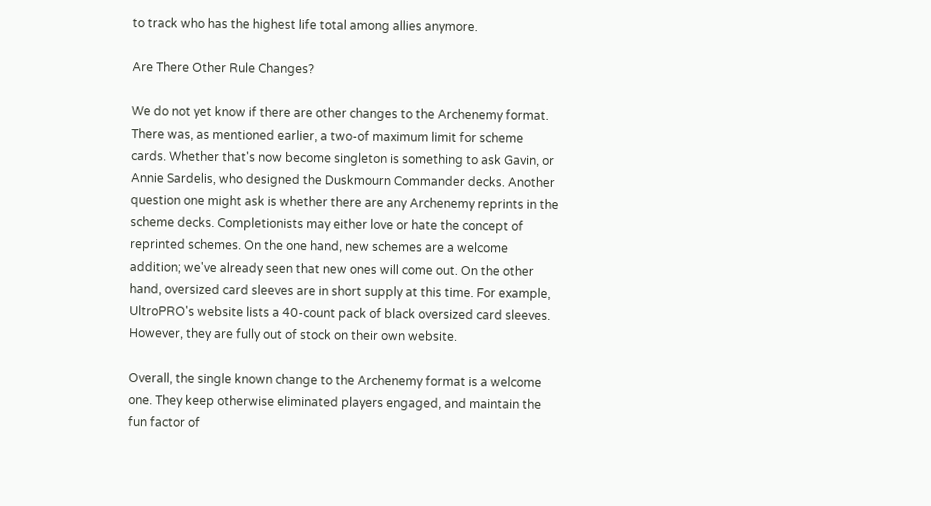to track who has the highest life total among allies anymore.

Are There Other Rule Changes?

We do not yet know if there are other changes to the Archenemy format. There was, as mentioned earlier, a two-of maximum limit for scheme cards. Whether that's now become singleton is something to ask Gavin, or Annie Sardelis, who designed the Duskmourn Commander decks. Another question one might ask is whether there are any Archenemy reprints in the scheme decks. Completionists may either love or hate the concept of reprinted schemes. On the one hand, new schemes are a welcome addition; we've already seen that new ones will come out. On the other hand, oversized card sleeves are in short supply at this time. For example, UltroPRO's website lists a 40-count pack of black oversized card sleeves. However, they are fully out of stock on their own website.

Overall, the single known change to the Archenemy format is a welcome one. They keep otherwise eliminated players engaged, and maintain the fun factor of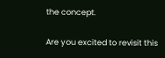the concept.

Are you excited to revisit this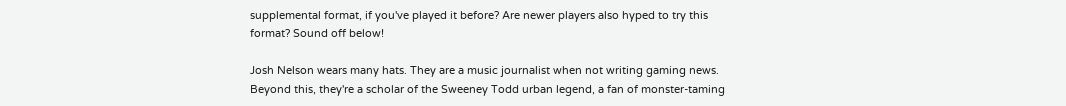supplemental format, if you've played it before? Are newer players also hyped to try this format? Sound off below!

Josh Nelson wears many hats. They are a music journalist when not writing gaming news. Beyond this, they're a scholar of the Sweeney Todd urban legend, a fan of monster-taming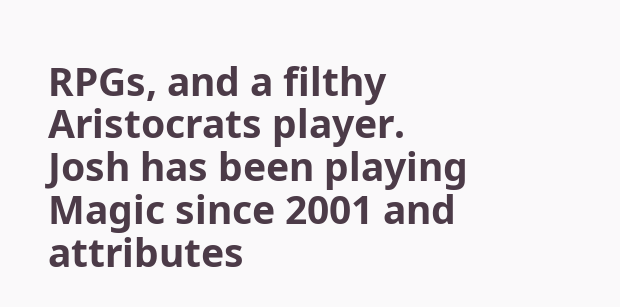RPGs, and a filthy Aristocrats player. Josh has been playing Magic since 2001 and attributes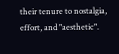their tenure to nostalgia, effort, and "aesthetic".